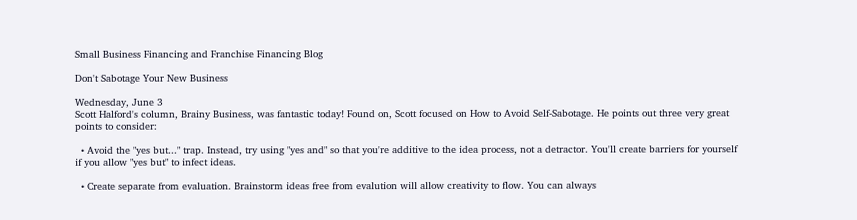Small Business Financing and Franchise Financing Blog

Don't Sabotage Your New Business

Wednesday, June 3
Scott Halford's column, Brainy Business, was fantastic today! Found on, Scott focused on How to Avoid Self-Sabotage. He points out three very great points to consider:

  • Avoid the "yes but..." trap. Instead, try using "yes and" so that you're additive to the idea process, not a detractor. You'll create barriers for yourself if you allow "yes but" to infect ideas.

  • Create separate from evaluation. Brainstorm ideas free from evalution will allow creativity to flow. You can always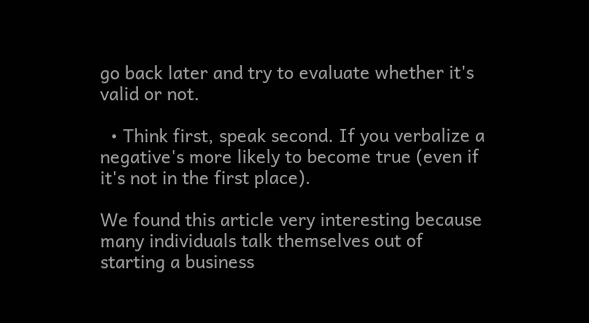go back later and try to evaluate whether it's valid or not.

  • Think first, speak second. If you verbalize a negative's more likely to become true (even if it's not in the first place).

We found this article very interesting because many individuals talk themselves out of starting a business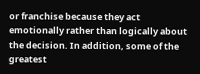or franchise because they act emotionally rather than logically about the decision. In addition, some of the greatest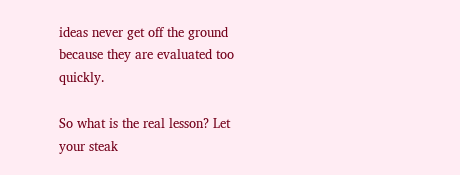ideas never get off the ground because they are evaluated too quickly.

So what is the real lesson? Let your steak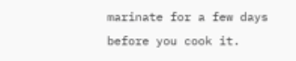marinate for a few days before you cook it.